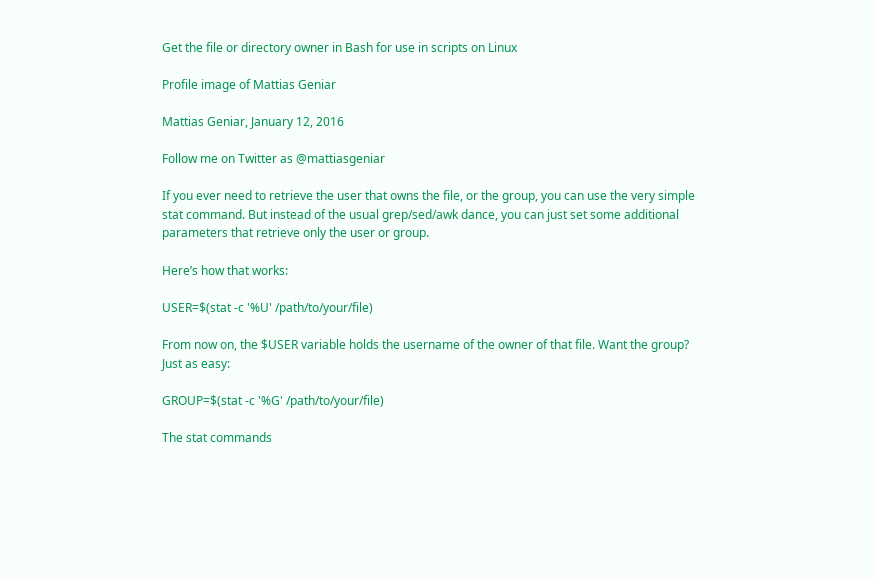Get the file or directory owner in Bash for use in scripts on Linux

Profile image of Mattias Geniar

Mattias Geniar, January 12, 2016

Follow me on Twitter as @mattiasgeniar

If you ever need to retrieve the user that owns the file, or the group, you can use the very simple stat command. But instead of the usual grep/sed/awk dance, you can just set some additional parameters that retrieve only the user or group.

Here’s how that works:

USER=$(stat -c '%U' /path/to/your/file)

From now on, the $USER variable holds the username of the owner of that file. Want the group? Just as easy:

GROUP=$(stat -c '%G' /path/to/your/file)

The stat commands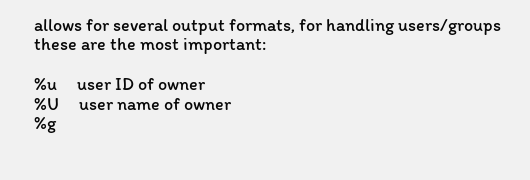allows for several output formats, for handling users/groups these are the most important:

%u     user ID of owner
%U     user name of owner
%g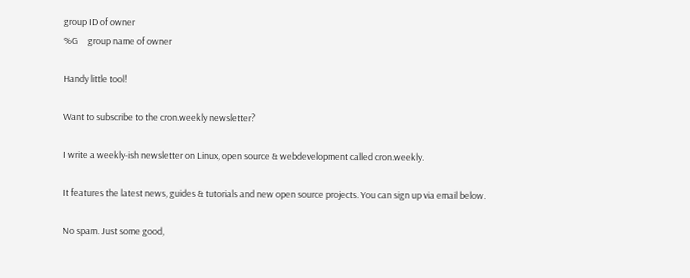group ID of owner
%G     group name of owner

Handy little tool!

Want to subscribe to the cron.weekly newsletter?

I write a weekly-ish newsletter on Linux, open source & webdevelopment called cron.weekly.

It features the latest news, guides & tutorials and new open source projects. You can sign up via email below.

No spam. Just some good,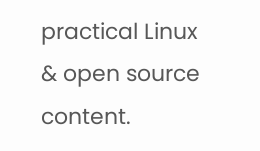practical Linux & open source content.